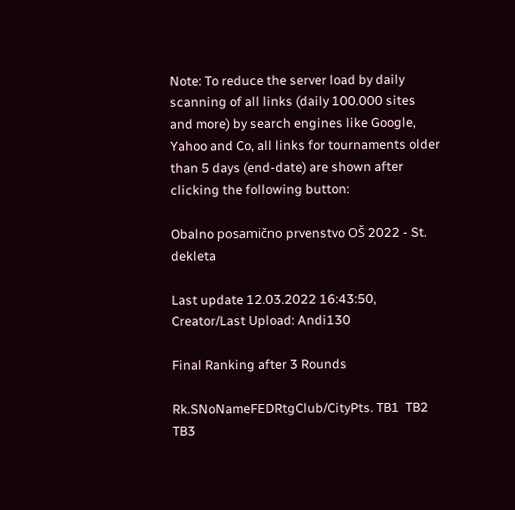Note: To reduce the server load by daily scanning of all links (daily 100.000 sites and more) by search engines like Google, Yahoo and Co, all links for tournaments older than 5 days (end-date) are shown after clicking the following button:

Obalno posamično prvenstvo OŠ 2022 - St. dekleta

Last update 12.03.2022 16:43:50, Creator/Last Upload: Andi130

Final Ranking after 3 Rounds

Rk.SNoNameFEDRtgClub/CityPts. TB1  TB2  TB3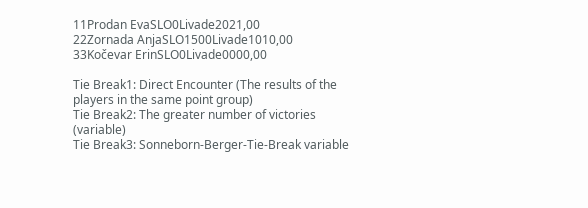11Prodan EvaSLO0Livade2021,00
22Zornada AnjaSLO1500Livade1010,00
33Kočevar ErinSLO0Livade0000,00

Tie Break1: Direct Encounter (The results of the players in the same point group)
Tie Break2: The greater number of victories (variable)
Tie Break3: Sonneborn-Berger-Tie-Break variable